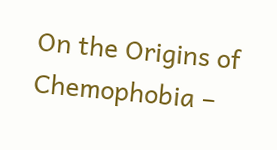On the Origins of Chemophobia –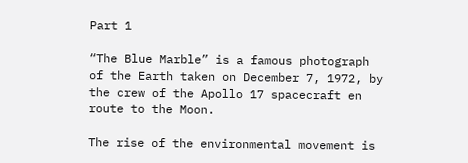Part 1

“The Blue Marble” is a famous photograph of the Earth taken on December 7, 1972, by the crew of the Apollo 17 spacecraft en route to the Moon.

The rise of the environmental movement is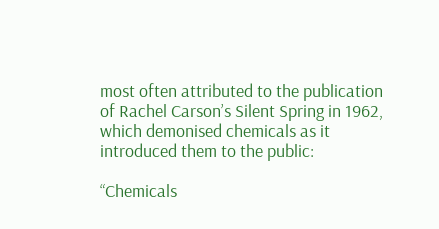most often attributed to the publication of Rachel Carson’s Silent Spring in 1962, which demonised chemicals as it introduced them to the public:

“Chemicals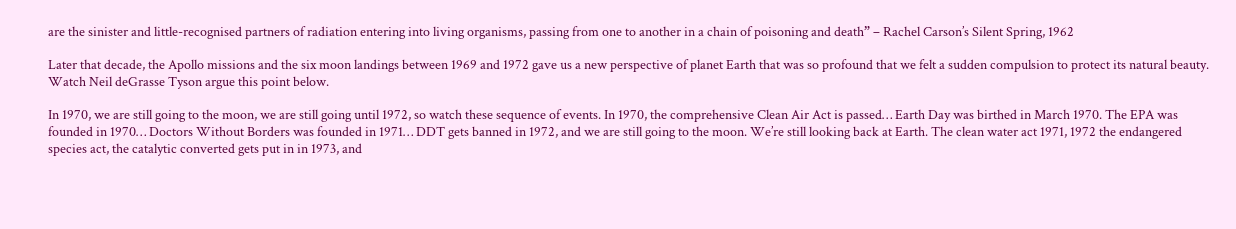are the sinister and little-recognised partners of radiation entering into living organisms, passing from one to another in a chain of poisoning and death” – Rachel Carson’s Silent Spring, 1962

Later that decade, the Apollo missions and the six moon landings between 1969 and 1972 gave us a new perspective of planet Earth that was so profound that we felt a sudden compulsion to protect its natural beauty. Watch Neil deGrasse Tyson argue this point below.

In 1970, we are still going to the moon, we are still going until 1972, so watch these sequence of events. In 1970, the comprehensive Clean Air Act is passed… Earth Day was birthed in March 1970. The EPA was founded in 1970… Doctors Without Borders was founded in 1971… DDT gets banned in 1972, and we are still going to the moon. We’re still looking back at Earth. The clean water act 1971, 1972 the endangered species act, the catalytic converted gets put in in 1973, and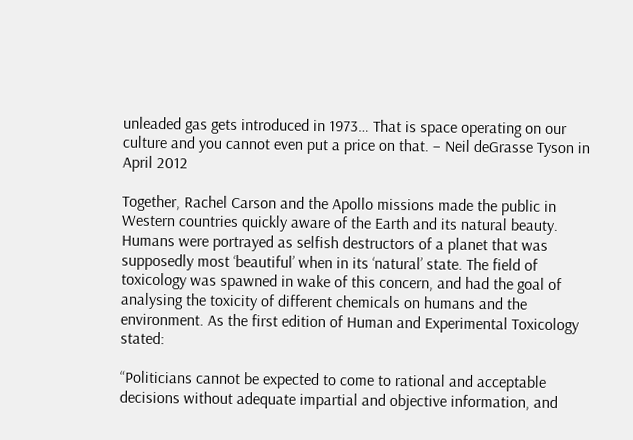unleaded gas gets introduced in 1973… That is space operating on our culture and you cannot even put a price on that. – Neil deGrasse Tyson in April 2012

Together, Rachel Carson and the Apollo missions made the public in Western countries quickly aware of the Earth and its natural beauty. Humans were portrayed as selfish destructors of a planet that was supposedly most ‘beautiful’ when in its ‘natural’ state. The field of toxicology was spawned in wake of this concern, and had the goal of analysing the toxicity of different chemicals on humans and the environment. As the first edition of Human and Experimental Toxicology stated:

“Politicians cannot be expected to come to rational and acceptable decisions without adequate impartial and objective information, and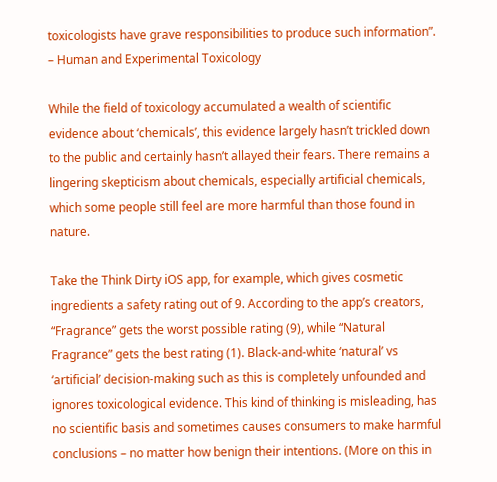toxicologists have grave responsibilities to produce such information”. – Human and Experimental Toxicology

While the field of toxicology accumulated a wealth of scientific evidence about ‘chemicals’, this evidence largely hasn’t trickled down to the public and certainly hasn’t allayed their fears. There remains a lingering skepticism about chemicals, especially artificial chemicals, which some people still feel are more harmful than those found in nature.

Take the Think Dirty iOS app, for example, which gives cosmetic ingredients a safety rating out of 9. According to the app’s creators, “Fragrance” gets the worst possible rating (9), while “Natural Fragrance” gets the best rating (1). Black-and-white ‘natural’ vs ‘artificial’ decision-making such as this is completely unfounded and ignores toxicological evidence. This kind of thinking is misleading, has no scientific basis and sometimes causes consumers to make harmful conclusions – no matter how benign their intentions. (More on this in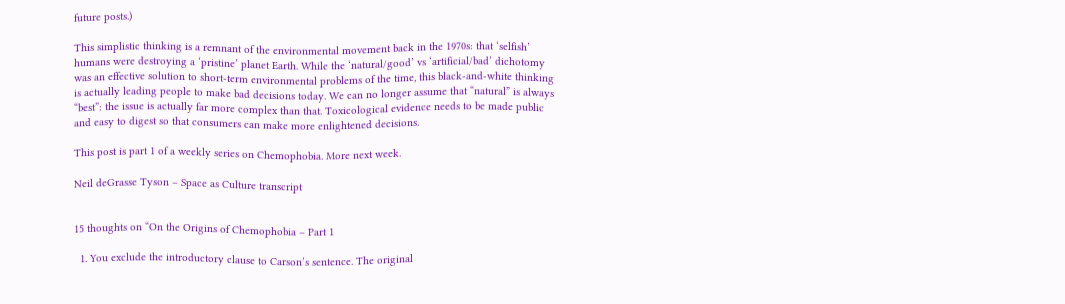future posts.)

This simplistic thinking is a remnant of the environmental movement back in the 1970s: that ‘selfish’ humans were destroying a ‘pristine’ planet Earth. While the ‘natural/good’ vs ‘artificial/bad’ dichotomy was an effective solution to short-term environmental problems of the time, this black-and-white thinking is actually leading people to make bad decisions today. We can no longer assume that “natural” is always “best”: the issue is actually far more complex than that. Toxicological evidence needs to be made public and easy to digest so that consumers can make more enlightened decisions.

This post is part 1 of a weekly series on Chemophobia. More next week.

Neil deGrasse Tyson – Space as Culture transcript


15 thoughts on “On the Origins of Chemophobia – Part 1

  1. You exclude the introductory clause to Carson’s sentence. The original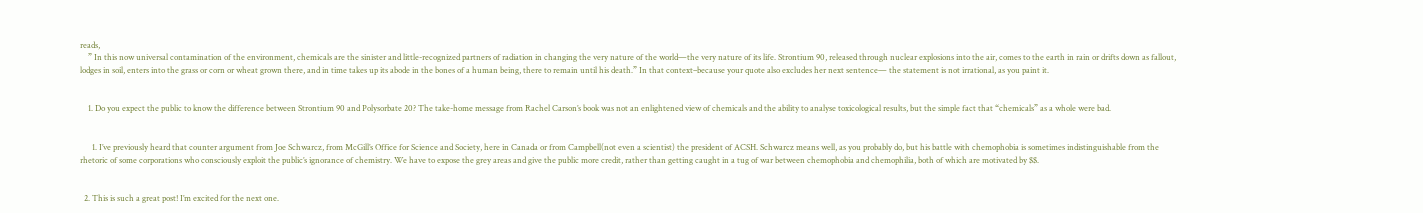reads,
    ” In this now universal contamination of the environment, chemicals are the sinister and little-recognized partners of radiation in changing the very nature of the world—the very nature of its life. Strontium 90, released through nuclear explosions into the air, comes to the earth in rain or drifts down as fallout, lodges in soil, enters into the grass or corn or wheat grown there, and in time takes up its abode in the bones of a human being, there to remain until his death.” In that context–because your quote also excludes her next sentence— the statement is not irrational, as you paint it.


    1. Do you expect the public to know the difference between Strontium 90 and Polysorbate 20? The take-home message from Rachel Carson’s book was not an enlightened view of chemicals and the ability to analyse toxicological results, but the simple fact that “chemicals” as a whole were bad.


      1. I’ve previously heard that counter argument from Joe Schwarcz, from McGill’s Office for Science and Society, here in Canada or from Campbell(not even a scientist) the president of ACSH. Schwarcz means well, as you probably do, but his battle with chemophobia is sometimes indistinguishable from the rhetoric of some corporations who consciously exploit the public’s ignorance of chemistry. We have to expose the grey areas and give the public more credit, rather than getting caught in a tug of war between chemophobia and chemophilia, both of which are motivated by $$.


  2. This is such a great post! I’m excited for the next one.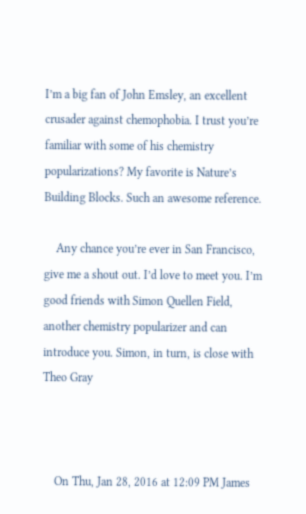I’m a big fan of John Emsley, an excellent crusader against chemophobia. I trust you’re familiar with some of his chemistry popularizations? My favorite is Nature’s Building Blocks. Such an awesome reference.

    Any chance you’re ever in San Francisco, give me a shout out. I’d love to meet you. I’m good friends with Simon Quellen Field, another chemistry popularizer and can introduce you. Simon, in turn, is close with Theo Gray



    On Thu, Jan 28, 2016 at 12:09 PM James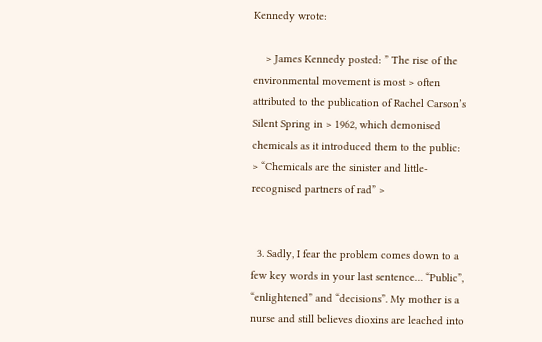Kennedy wrote:

    > James Kennedy posted: ” The rise of the environmental movement is most > often attributed to the publication of Rachel Carson’s Silent Spring in > 1962, which demonised chemicals as it introduced them to the public: > “Chemicals are the sinister and little-recognised partners of rad” >


  3. Sadly, I fear the problem comes down to a few key words in your last sentence… “Public”, “enlightened” and “decisions”. My mother is a nurse and still believes dioxins are leached into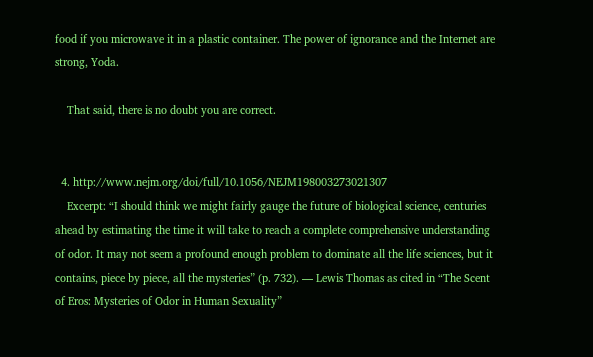food if you microwave it in a plastic container. The power of ignorance and the Internet are strong, Yoda.

    That said, there is no doubt you are correct.


  4. http://www.nejm.org/doi/full/10.1056/NEJM198003273021307
    Excerpt: “I should think we might fairly gauge the future of biological science, centuries ahead by estimating the time it will take to reach a complete comprehensive understanding of odor. It may not seem a profound enough problem to dominate all the life sciences, but it contains, piece by piece, all the mysteries” (p. 732). — Lewis Thomas as cited in “The Scent of Eros: Mysteries of Odor in Human Sexuality”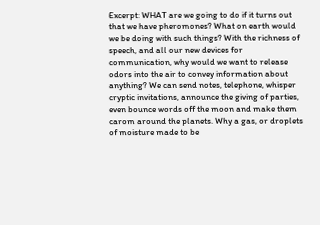Excerpt: WHAT are we going to do if it turns out that we have pheromones? What on earth would we be doing with such things? With the richness of speech, and all our new devices for communication, why would we want to release odors into the air to convey information about anything? We can send notes, telephone, whisper cryptic invitations, announce the giving of parties, even bounce words off the moon and make them carom around the planets. Why a gas, or droplets of moisture made to be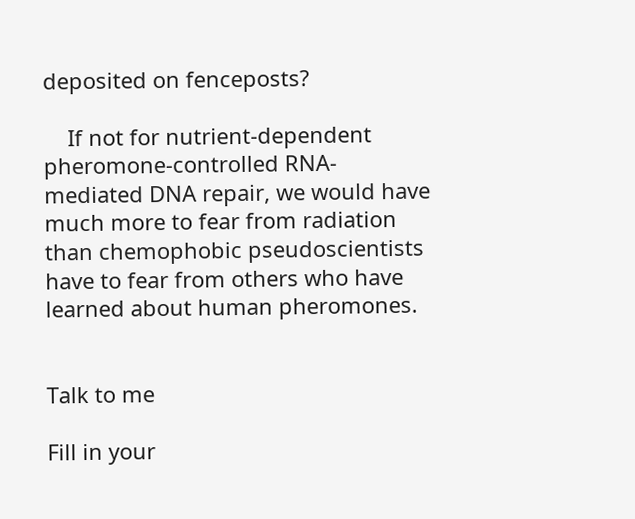deposited on fenceposts?

    If not for nutrient-dependent pheromone-controlled RNA-mediated DNA repair, we would have much more to fear from radiation than chemophobic pseudoscientists have to fear from others who have learned about human pheromones.


Talk to me

Fill in your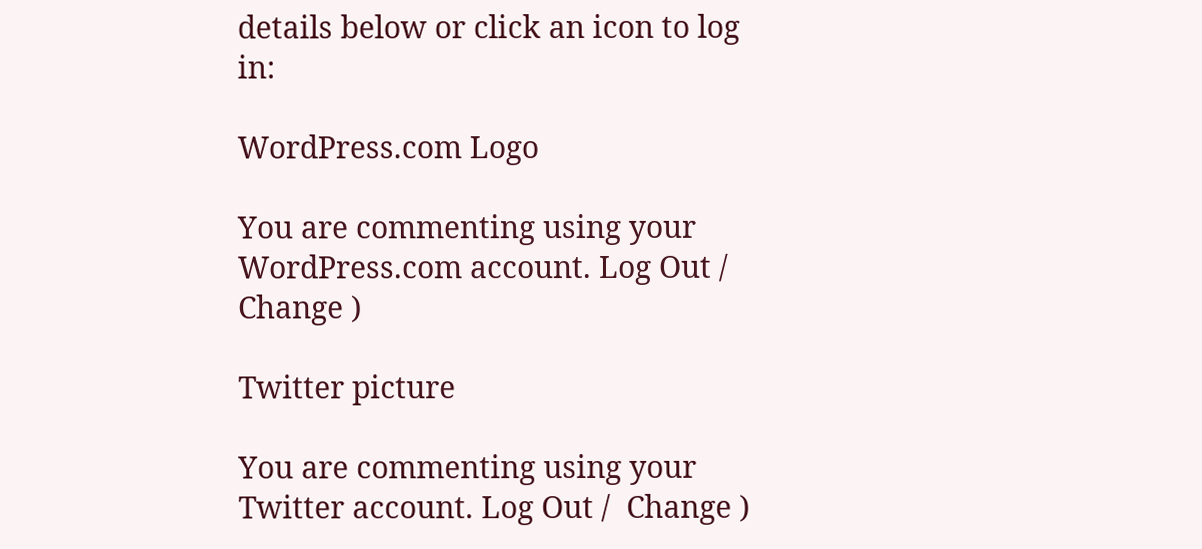details below or click an icon to log in:

WordPress.com Logo

You are commenting using your WordPress.com account. Log Out /  Change )

Twitter picture

You are commenting using your Twitter account. Log Out /  Change )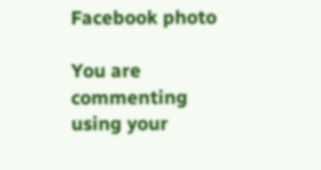Facebook photo

You are commenting using your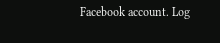Facebook account. Log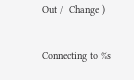Out /  Change )

Connecting to %s